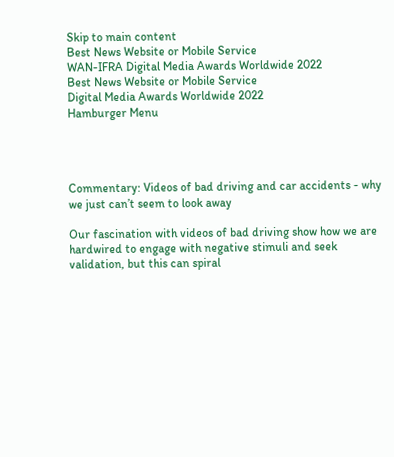Skip to main content
Best News Website or Mobile Service
WAN-IFRA Digital Media Awards Worldwide 2022
Best News Website or Mobile Service
Digital Media Awards Worldwide 2022
Hamburger Menu




Commentary: Videos of bad driving and car accidents - why we just can’t seem to look away

Our fascination with videos of bad driving show how we are hardwired to engage with negative stimuli and seek validation, but this can spiral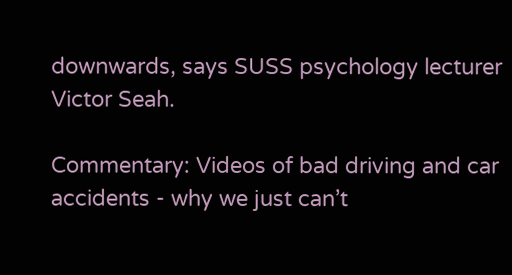downwards, says SUSS psychology lecturer Victor Seah.

Commentary: Videos of bad driving and car accidents - why we just can’t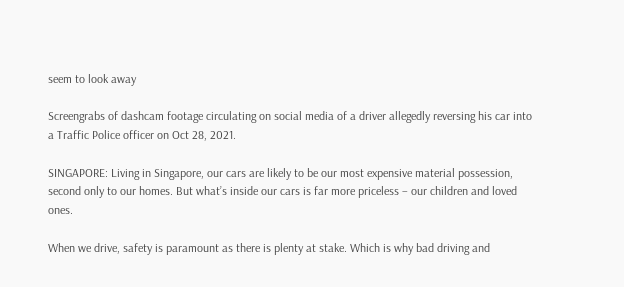seem to look away

Screengrabs of dashcam footage circulating on social media of a driver allegedly reversing his car into a Traffic Police officer on Oct 28, 2021.

SINGAPORE: Living in Singapore, our cars are likely to be our most expensive material possession, second only to our homes. But what’s inside our cars is far more priceless – our children and loved ones.

When we drive, safety is paramount as there is plenty at stake. Which is why bad driving and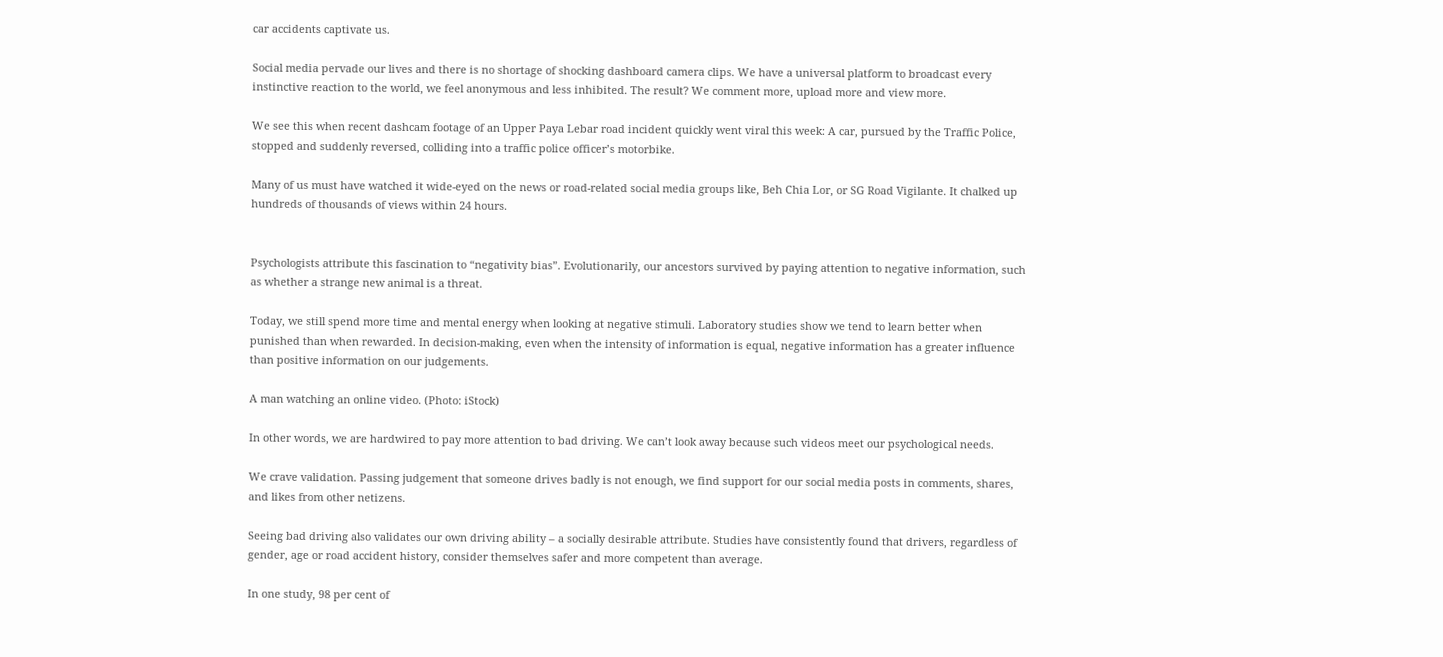car accidents captivate us.

Social media pervade our lives and there is no shortage of shocking dashboard camera clips. We have a universal platform to broadcast every instinctive reaction to the world, we feel anonymous and less inhibited. The result? We comment more, upload more and view more.

We see this when recent dashcam footage of an Upper Paya Lebar road incident quickly went viral this week: A car, pursued by the Traffic Police, stopped and suddenly reversed, colliding into a traffic police officer’s motorbike.

Many of us must have watched it wide-eyed on the news or road-related social media groups like, Beh Chia Lor, or SG Road Vigilante. It chalked up hundreds of thousands of views within 24 hours.


Psychologists attribute this fascination to “negativity bias”. Evolutionarily, our ancestors survived by paying attention to negative information, such as whether a strange new animal is a threat.

Today, we still spend more time and mental energy when looking at negative stimuli. Laboratory studies show we tend to learn better when punished than when rewarded. In decision-making, even when the intensity of information is equal, negative information has a greater influence than positive information on our judgements.

A man watching an online video. (Photo: iStock)

In other words, we are hardwired to pay more attention to bad driving. We can’t look away because such videos meet our psychological needs.

We crave validation. Passing judgement that someone drives badly is not enough, we find support for our social media posts in comments, shares, and likes from other netizens.

Seeing bad driving also validates our own driving ability – a socially desirable attribute. Studies have consistently found that drivers, regardless of gender, age or road accident history, consider themselves safer and more competent than average.

In one study, 98 per cent of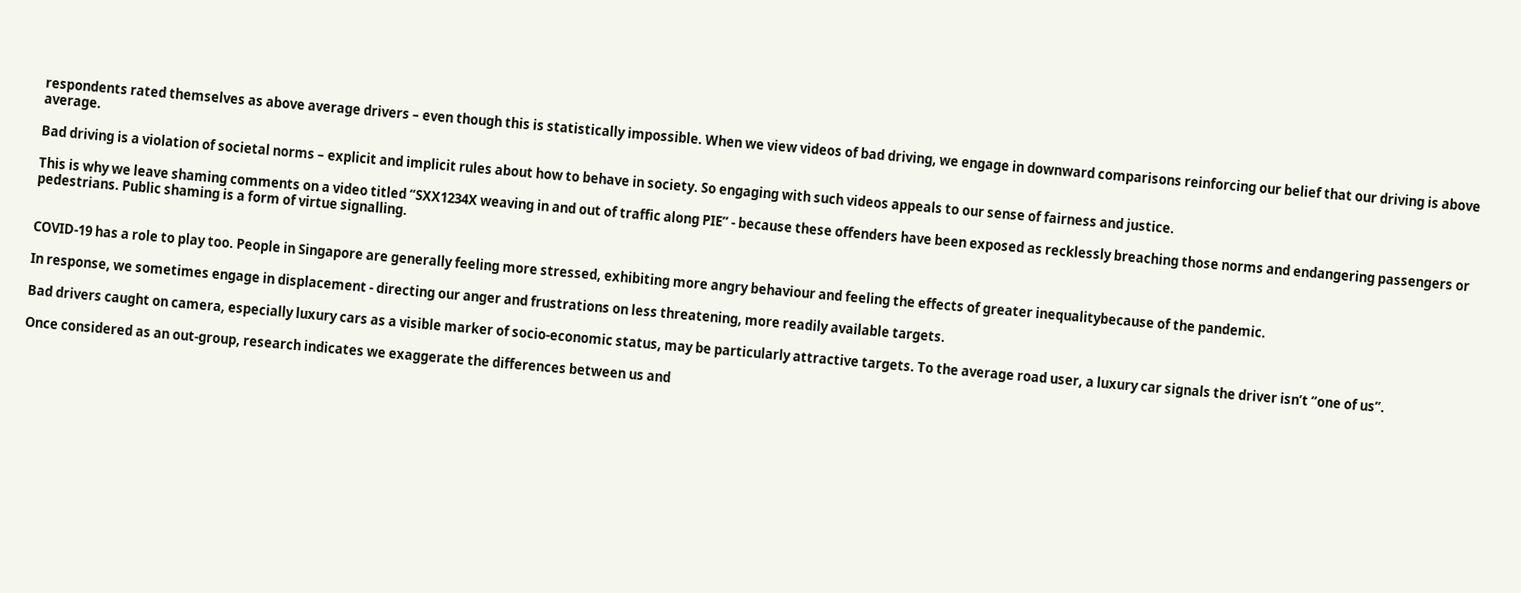respondents rated themselves as above average drivers – even though this is statistically impossible. When we view videos of bad driving, we engage in downward comparisons reinforcing our belief that our driving is above average.

Bad driving is a violation of societal norms – explicit and implicit rules about how to behave in society. So engaging with such videos appeals to our sense of fairness and justice.

This is why we leave shaming comments on a video titled “SXX1234X weaving in and out of traffic along PIE” - because these offenders have been exposed as recklessly breaching those norms and endangering passengers or pedestrians. Public shaming is a form of virtue signalling.


COVID-19 has a role to play too. People in Singapore are generally feeling more stressed, exhibiting more angry behaviour and feeling the effects of greater inequalitybecause of the pandemic.

In response, we sometimes engage in displacement - directing our anger and frustrations on less threatening, more readily available targets.

Bad drivers caught on camera, especially luxury cars as a visible marker of socio-economic status, may be particularly attractive targets. To the average road user, a luxury car signals the driver isn’t “one of us”.

Once considered as an out-group, research indicates we exaggerate the differences between us and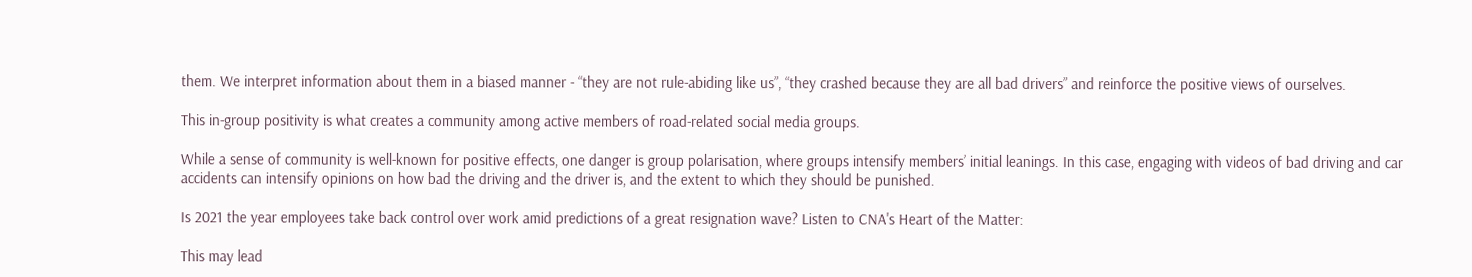them. We interpret information about them in a biased manner - “they are not rule-abiding like us”, “they crashed because they are all bad drivers” and reinforce the positive views of ourselves.

This in-group positivity is what creates a community among active members of road-related social media groups.

While a sense of community is well-known for positive effects, one danger is group polarisation, where groups intensify members’ initial leanings. In this case, engaging with videos of bad driving and car accidents can intensify opinions on how bad the driving and the driver is, and the extent to which they should be punished.

Is 2021 the year employees take back control over work amid predictions of a great resignation wave? Listen to CNA's Heart of the Matter:

This may lead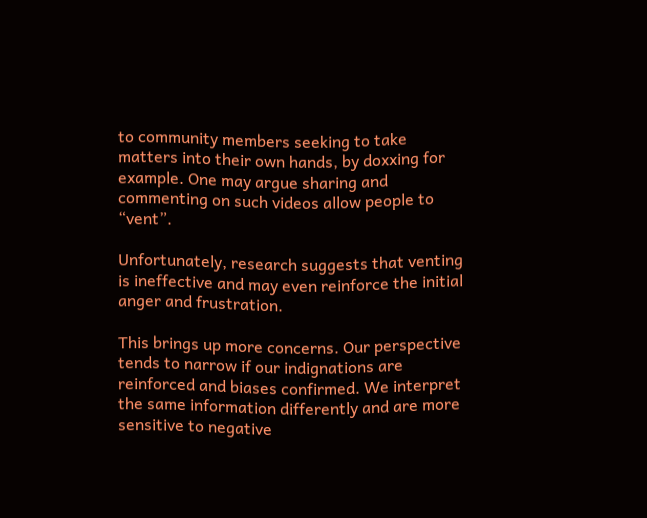to community members seeking to take matters into their own hands, by doxxing for example. One may argue sharing and commenting on such videos allow people to “vent”.

Unfortunately, research suggests that venting is ineffective and may even reinforce the initial anger and frustration.

This brings up more concerns. Our perspective tends to narrow if our indignations are reinforced and biases confirmed. We interpret the same information differently and are more sensitive to negative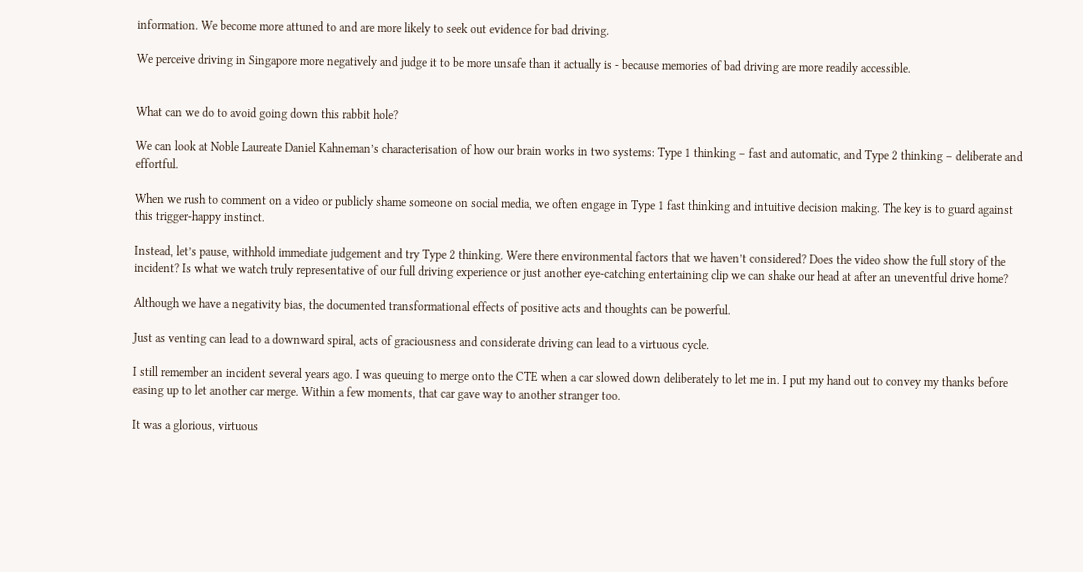information. We become more attuned to and are more likely to seek out evidence for bad driving.

We perceive driving in Singapore more negatively and judge it to be more unsafe than it actually is - because memories of bad driving are more readily accessible.


What can we do to avoid going down this rabbit hole?

We can look at Noble Laureate Daniel Kahneman’s characterisation of how our brain works in two systems: Type 1 thinking – fast and automatic, and Type 2 thinking – deliberate and effortful.

When we rush to comment on a video or publicly shame someone on social media, we often engage in Type 1 fast thinking and intuitive decision making. The key is to guard against this trigger-happy instinct.

Instead, let’s pause, withhold immediate judgement and try Type 2 thinking. Were there environmental factors that we haven’t considered? Does the video show the full story of the incident? Is what we watch truly representative of our full driving experience or just another eye-catching entertaining clip we can shake our head at after an uneventful drive home?

Although we have a negativity bias, the documented transformational effects of positive acts and thoughts can be powerful.

Just as venting can lead to a downward spiral, acts of graciousness and considerate driving can lead to a virtuous cycle.

I still remember an incident several years ago. I was queuing to merge onto the CTE when a car slowed down deliberately to let me in. I put my hand out to convey my thanks before easing up to let another car merge. Within a few moments, that car gave way to another stranger too.

It was a glorious, virtuous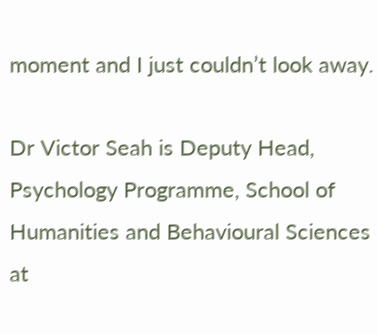moment and I just couldn’t look away.

Dr Victor Seah is Deputy Head, Psychology Programme, School of Humanities and Behavioural Sciences at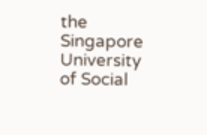the Singapore University of Social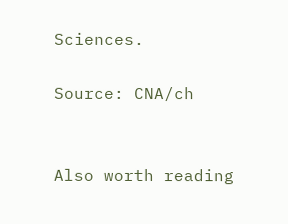Sciences.

Source: CNA/ch


Also worth reading